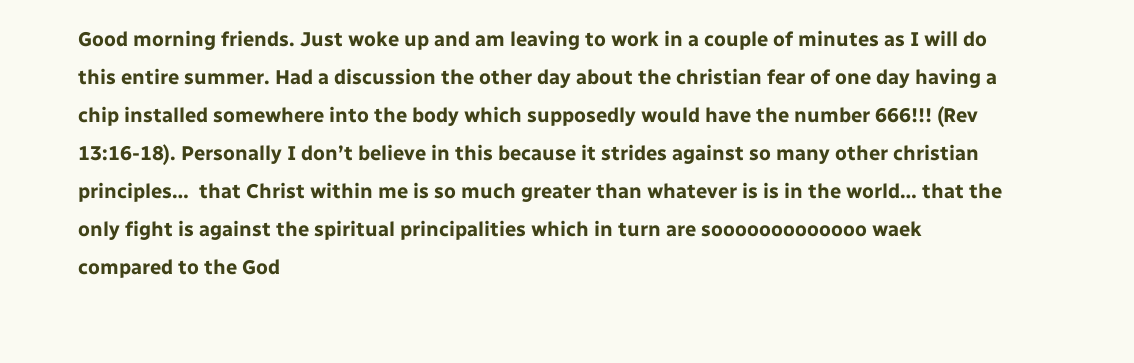Good morning friends. Just woke up and am leaving to work in a couple of minutes as I will do this entire summer. Had a discussion the other day about the christian fear of one day having a chip installed somewhere into the body which supposedly would have the number 666!!! (Rev 13:16-18). Personally I don’t believe in this because it strides against so many other christian principles…  that Christ within me is so much greater than whatever is is in the world… that the only fight is against the spiritual principalities which in turn are sooooooooooooo waek compared to the God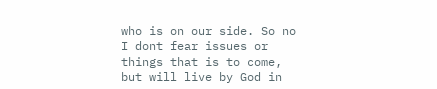who is on our side. So no I dont fear issues or things that is to come, but will live by God in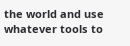the world and use whatever tools to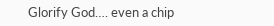Glorify God…. even a chip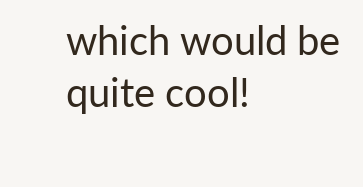which would be quite cool!